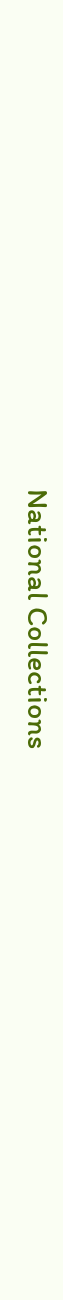National Collections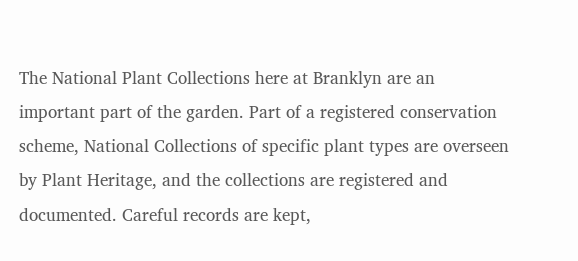The National Plant Collections here at Branklyn are an important part of the garden. Part of a registered conservation scheme, National Collections of specific plant types are overseen by Plant Heritage, and the collections are registered and documented. Careful records are kept,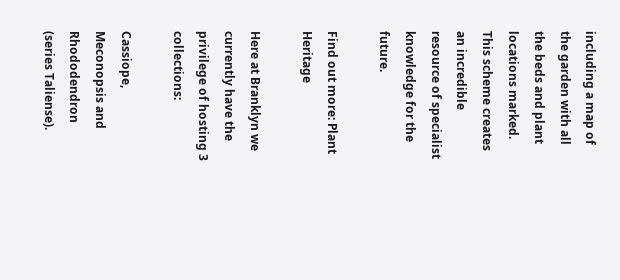including a map of the garden with all the beds and plant locations marked. This scheme creates an incredible resource of specialist knowledge for the future.

Find out more: Plant Heritage

Here at Branklyn we currently have the privilege of hosting 3 collections:

Cassiope, Meconopsis and Rhododendron (series Taliense).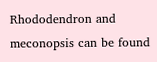Rhododendron and meconopsis can be found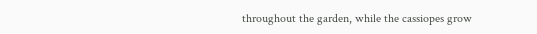throughout the garden, while the cassiopes grow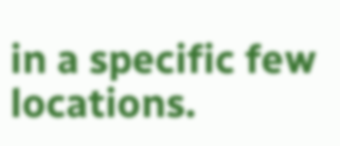in a specific few locations.